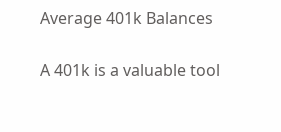Average 401k Balances

A 401k is a valuable tool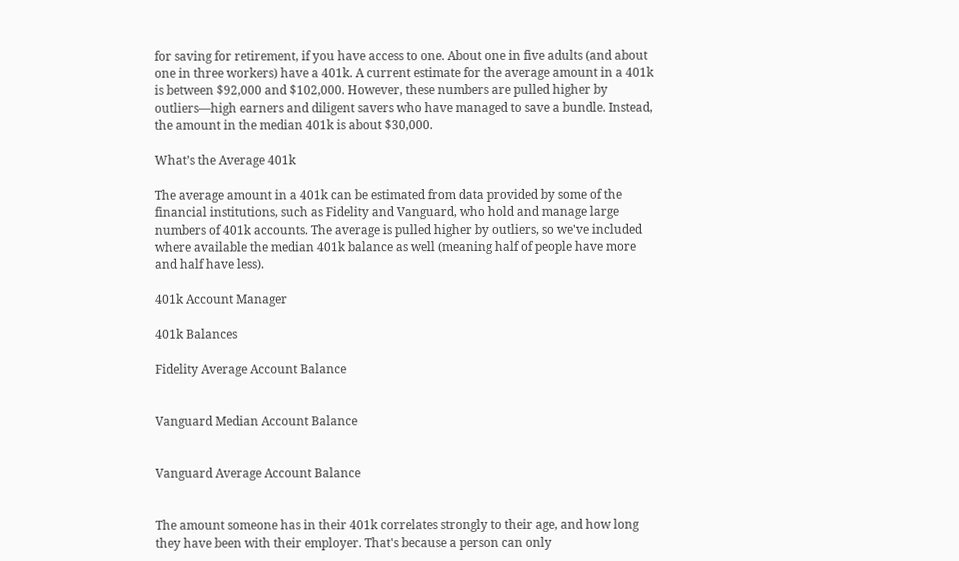for saving for retirement, if you have access to one. About one in five adults (and about one in three workers) have a 401k. A current estimate for the average amount in a 401k is between $92,000 and $102,000. However, these numbers are pulled higher by outliers—high earners and diligent savers who have managed to save a bundle. Instead, the amount in the median 401k is about $30,000.

What’s the Average 401k

The average amount in a 401k can be estimated from data provided by some of the financial institutions, such as Fidelity and Vanguard, who hold and manage large numbers of 401k accounts. The average is pulled higher by outliers, so we've included where available the median 401k balance as well (meaning half of people have more and half have less).

401k Account Manager

401k Balances

Fidelity Average Account Balance


Vanguard Median Account Balance


Vanguard Average Account Balance


The amount someone has in their 401k correlates strongly to their age, and how long they have been with their employer. That's because a person can only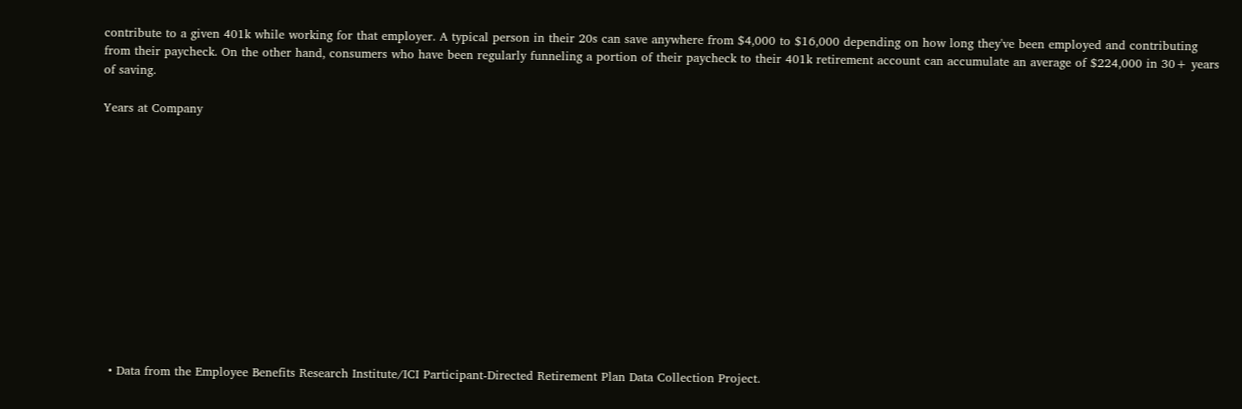contribute to a given 401k while working for that employer. A typical person in their 20s can save anywhere from $4,000 to $16,000 depending on how long they've been employed and contributing from their paycheck. On the other hand, consumers who have been regularly funneling a portion of their paycheck to their 401k retirement account can accumulate an average of $224,000 in 30+ years of saving.

Years at Company













  • Data from the Employee Benefits Research Institute/ICI Participant-Directed Retirement Plan Data Collection Project.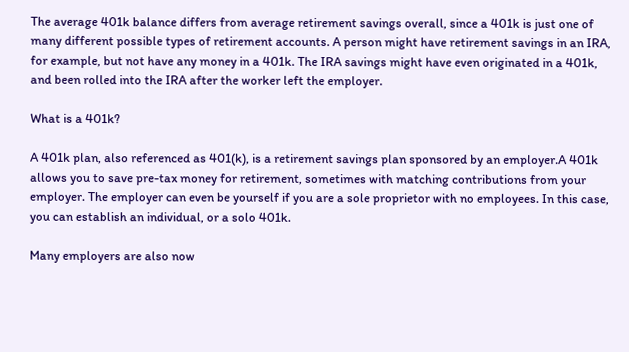The average 401k balance differs from average retirement savings overall, since a 401k is just one of many different possible types of retirement accounts. A person might have retirement savings in an IRA, for example, but not have any money in a 401k. The IRA savings might have even originated in a 401k, and been rolled into the IRA after the worker left the employer.

What is a 401k?

A 401k plan, also referenced as 401(k), is a retirement savings plan sponsored by an employer.A 401k allows you to save pre-tax money for retirement, sometimes with matching contributions from your employer. The employer can even be yourself if you are a sole proprietor with no employees. In this case, you can establish an individual, or a solo 401k.

Many employers are also now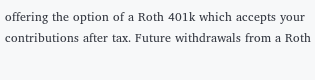offering the option of a Roth 401k which accepts your contributions after tax. Future withdrawals from a Roth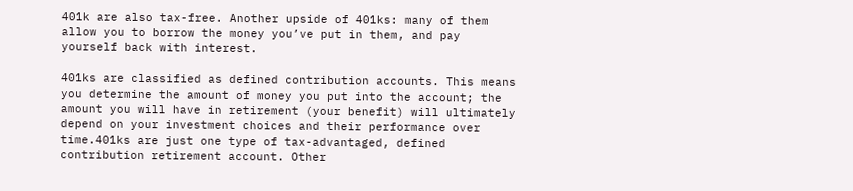401k are also tax-free. Another upside of 401ks: many of them allow you to borrow the money you’ve put in them, and pay yourself back with interest.

401ks are classified as defined contribution accounts. This means you determine the amount of money you put into the account; the amount you will have in retirement (your benefit) will ultimately depend on your investment choices and their performance over time.401ks are just one type of tax-advantaged, defined contribution retirement account. Other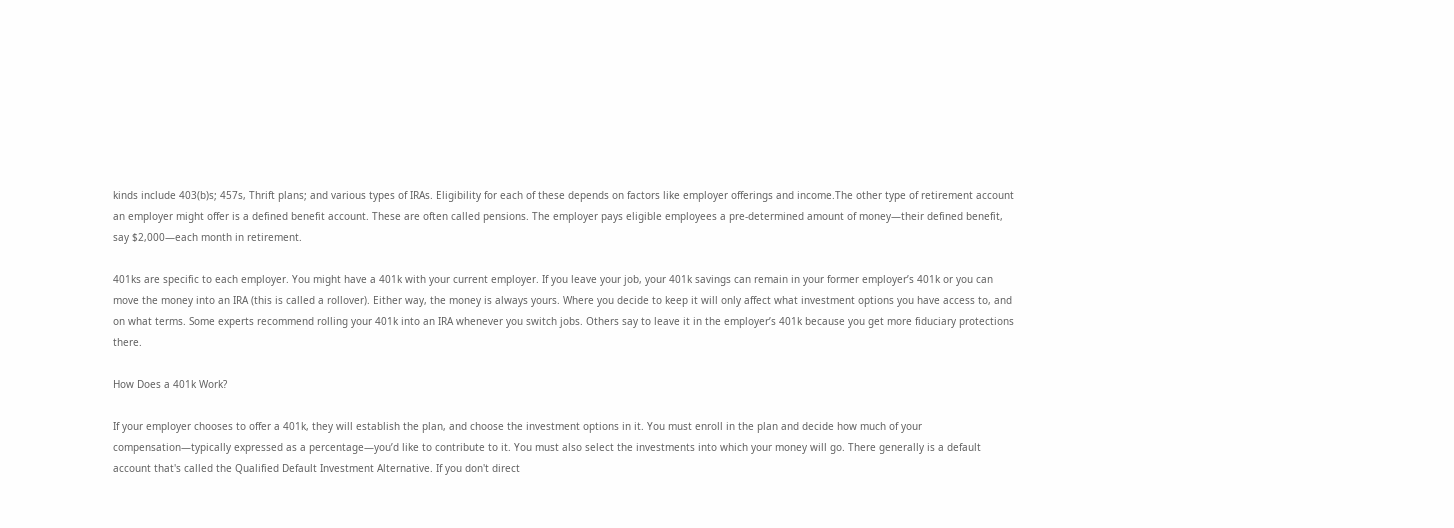kinds include 403(b)s; 457s, Thrift plans; and various types of IRAs. Eligibility for each of these depends on factors like employer offerings and income.The other type of retirement account an employer might offer is a defined benefit account. These are often called pensions. The employer pays eligible employees a pre-determined amount of money—their defined benefit, say $2,000—each month in retirement.

401ks are specific to each employer. You might have a 401k with your current employer. If you leave your job, your 401k savings can remain in your former employer’s 401k or you can move the money into an IRA (this is called a rollover). Either way, the money is always yours. Where you decide to keep it will only affect what investment options you have access to, and on what terms. Some experts recommend rolling your 401k into an IRA whenever you switch jobs. Others say to leave it in the employer’s 401k because you get more fiduciary protections there.

How Does a 401k Work?

If your employer chooses to offer a 401k, they will establish the plan, and choose the investment options in it. You must enroll in the plan and decide how much of your compensation—typically expressed as a percentage—you’d like to contribute to it. You must also select the investments into which your money will go. There generally is a default account that's called the Qualified Default Investment Alternative. If you don't direct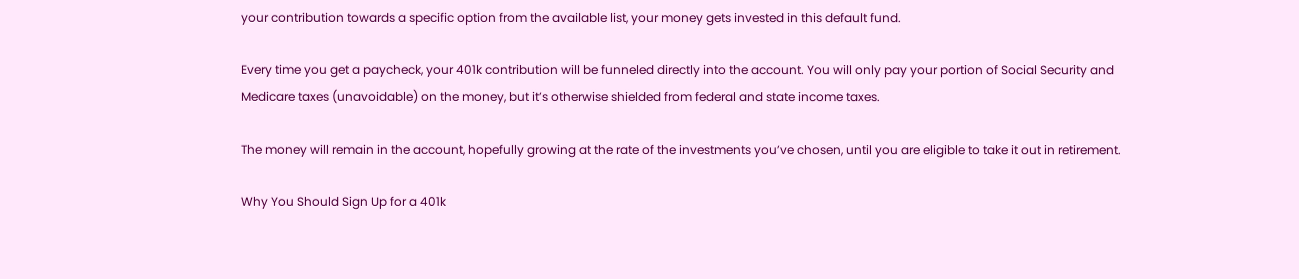your contribution towards a specific option from the available list, your money gets invested in this default fund.

Every time you get a paycheck, your 401k contribution will be funneled directly into the account. You will only pay your portion of Social Security and Medicare taxes (unavoidable) on the money, but it’s otherwise shielded from federal and state income taxes.

The money will remain in the account, hopefully growing at the rate of the investments you’ve chosen, until you are eligible to take it out in retirement.

Why You Should Sign Up for a 401k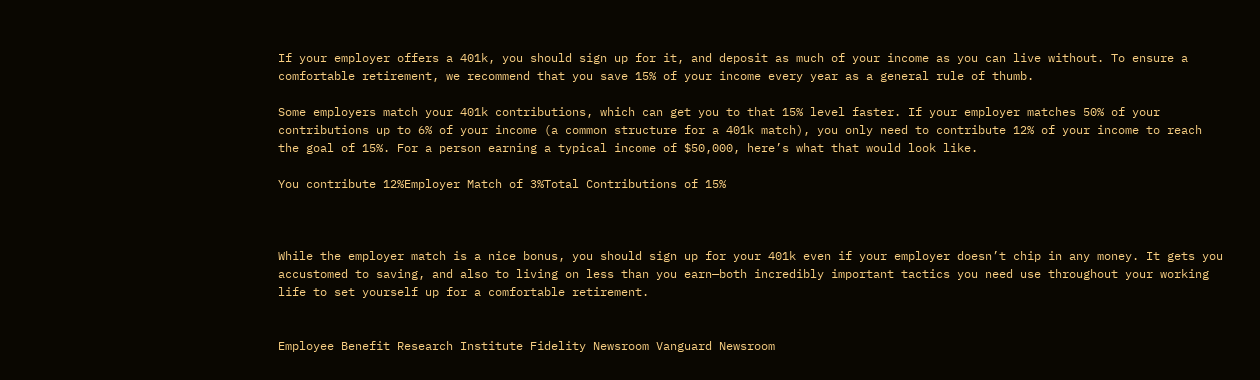If your employer offers a 401k, you should sign up for it, and deposit as much of your income as you can live without. To ensure a comfortable retirement, we recommend that you save 15% of your income every year as a general rule of thumb.

Some employers match your 401k contributions, which can get you to that 15% level faster. If your employer matches 50% of your contributions up to 6% of your income (a common structure for a 401k match), you only need to contribute 12% of your income to reach the goal of 15%. For a person earning a typical income of $50,000, here’s what that would look like.

You contribute 12%Employer Match of 3%Total Contributions of 15%



While the employer match is a nice bonus, you should sign up for your 401k even if your employer doesn’t chip in any money. It gets you accustomed to saving, and also to living on less than you earn—both incredibly important tactics you need use throughout your working life to set yourself up for a comfortable retirement.


Employee Benefit Research Institute Fidelity Newsroom Vanguard Newsroom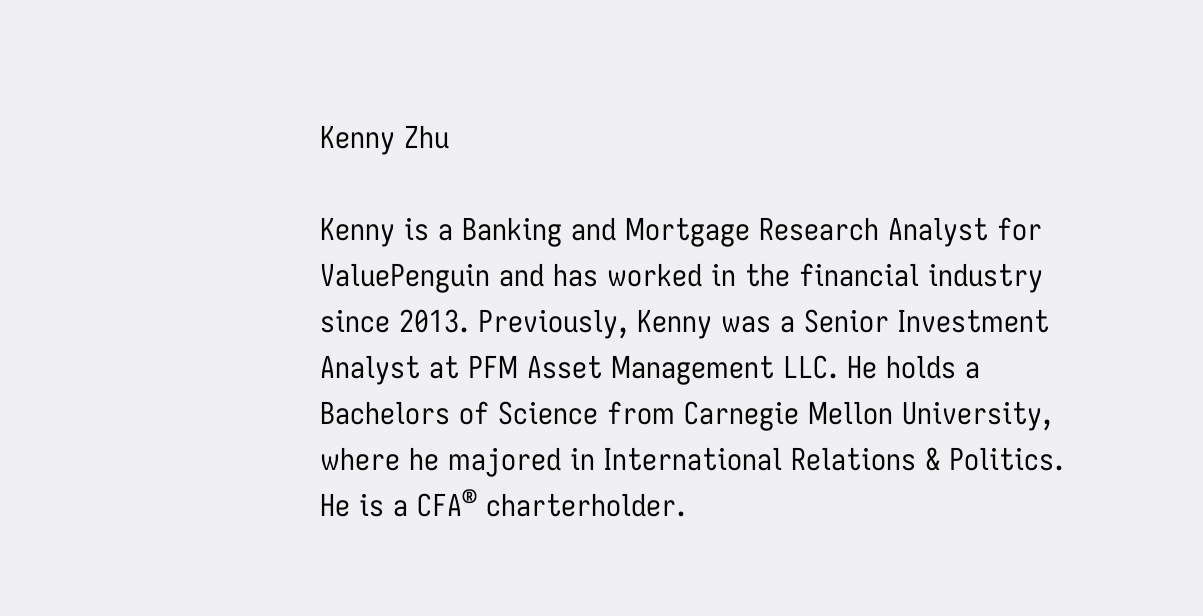Kenny Zhu

Kenny is a Banking and Mortgage Research Analyst for ValuePenguin and has worked in the financial industry since 2013. Previously, Kenny was a Senior Investment Analyst at PFM Asset Management LLC. He holds a Bachelors of Science from Carnegie Mellon University, where he majored in International Relations & Politics. He is a CFA® charterholder.